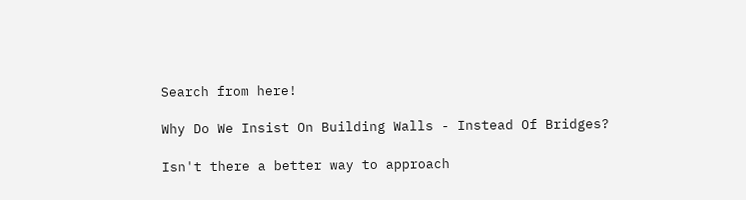Search from here!

Why Do We Insist On Building Walls - Instead Of Bridges?

Isn't there a better way to approach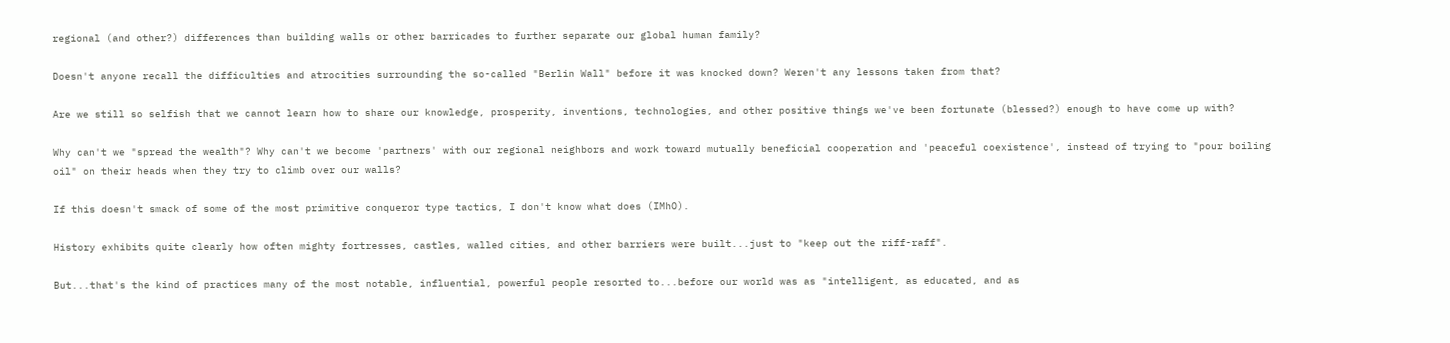regional (and other?) differences than building walls or other barricades to further separate our global human family?

Doesn't anyone recall the difficulties and atrocities surrounding the so-called "Berlin Wall" before it was knocked down? Weren't any lessons taken from that?

Are we still so selfish that we cannot learn how to share our knowledge, prosperity, inventions, technologies, and other positive things we've been fortunate (blessed?) enough to have come up with?

Why can't we "spread the wealth"? Why can't we become 'partners' with our regional neighbors and work toward mutually beneficial cooperation and 'peaceful coexistence', instead of trying to "pour boiling oil" on their heads when they try to climb over our walls?

If this doesn't smack of some of the most primitive conqueror type tactics, I don't know what does (IMhO).

History exhibits quite clearly how often mighty fortresses, castles, walled cities, and other barriers were built...just to "keep out the riff-raff".

But...that's the kind of practices many of the most notable, influential, powerful people resorted to...before our world was as "intelligent, as educated, and as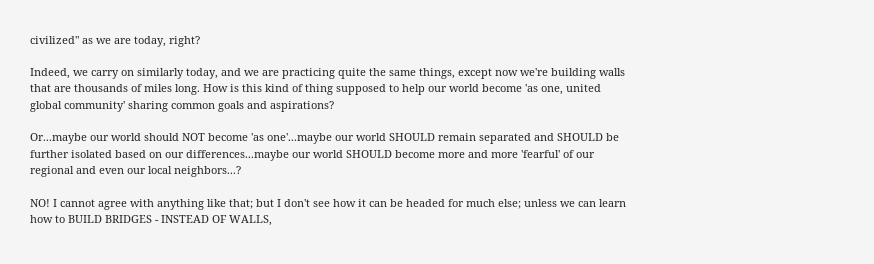civilized" as we are today, right?

Indeed, we carry on similarly today, and we are practicing quite the same things, except now we're building walls that are thousands of miles long. How is this kind of thing supposed to help our world become 'as one, united global community' sharing common goals and aspirations?

Or...maybe our world should NOT become 'as one'...maybe our world SHOULD remain separated and SHOULD be further isolated based on our differences...maybe our world SHOULD become more and more 'fearful' of our regional and even our local neighbors...?

NO! I cannot agree with anything like that; but I don't see how it can be headed for much else; unless we can learn how to BUILD BRIDGES - INSTEAD OF WALLS,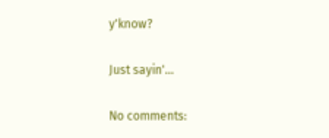y'know?

Just sayin'...

No comments: